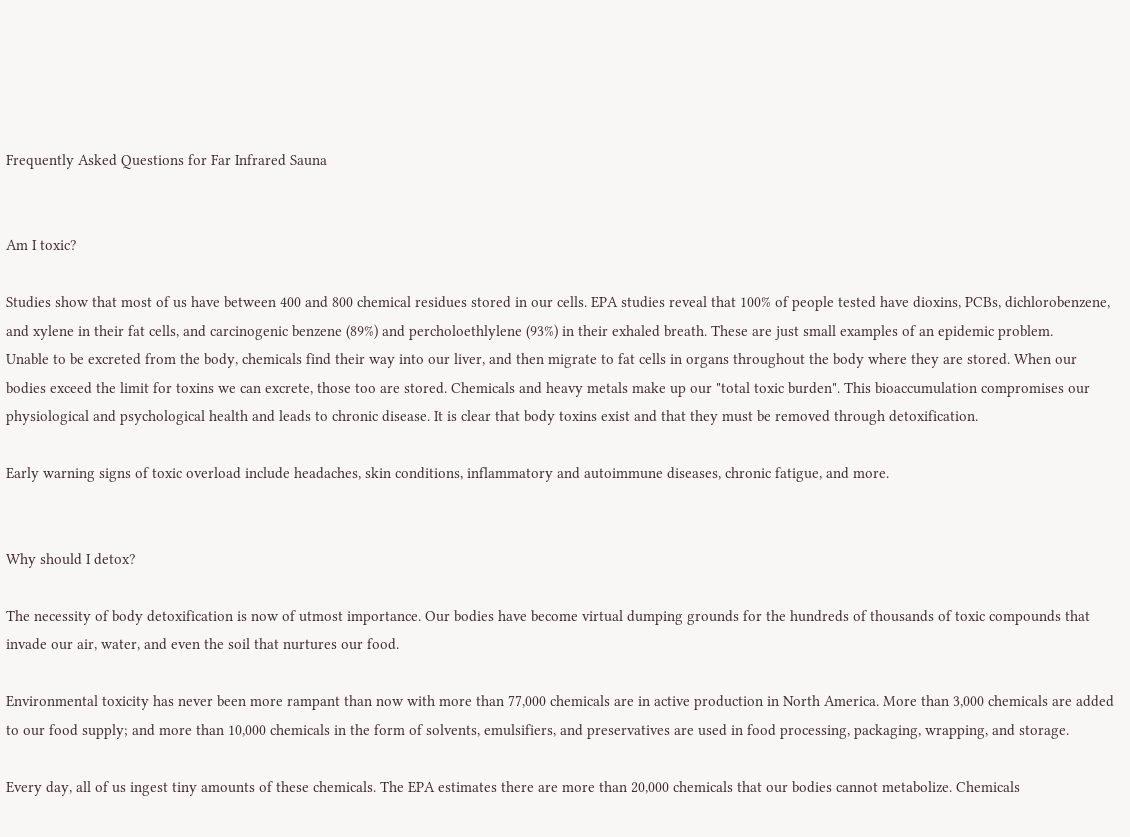Frequently Asked Questions for Far Infrared Sauna


Am I toxic?

Studies show that most of us have between 400 and 800 chemical residues stored in our cells. EPA studies reveal that 100% of people tested have dioxins, PCBs, dichlorobenzene, and xylene in their fat cells, and carcinogenic benzene (89%) and percholoethlylene (93%) in their exhaled breath. These are just small examples of an epidemic problem.
Unable to be excreted from the body, chemicals find their way into our liver, and then migrate to fat cells in organs throughout the body where they are stored. When our bodies exceed the limit for toxins we can excrete, those too are stored. Chemicals and heavy metals make up our "total toxic burden". This bioaccumulation compromises our physiological and psychological health and leads to chronic disease. It is clear that body toxins exist and that they must be removed through detoxification.

Early warning signs of toxic overload include headaches, skin conditions, inflammatory and autoimmune diseases, chronic fatigue, and more.


Why should I detox?

The necessity of body detoxification is now of utmost importance. Our bodies have become virtual dumping grounds for the hundreds of thousands of toxic compounds that invade our air, water, and even the soil that nurtures our food.

Environmental toxicity has never been more rampant than now with more than 77,000 chemicals are in active production in North America. More than 3,000 chemicals are added to our food supply; and more than 10,000 chemicals in the form of solvents, emulsifiers, and preservatives are used in food processing, packaging, wrapping, and storage.

Every day, all of us ingest tiny amounts of these chemicals. The EPA estimates there are more than 20,000 chemicals that our bodies cannot metabolize. Chemicals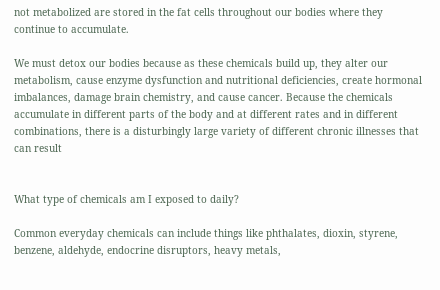not metabolized are stored in the fat cells throughout our bodies where they continue to accumulate.

We must detox our bodies because as these chemicals build up, they alter our metabolism, cause enzyme dysfunction and nutritional deficiencies, create hormonal imbalances, damage brain chemistry, and cause cancer. Because the chemicals accumulate in different parts of the body and at different rates and in different combinations, there is a disturbingly large variety of different chronic illnesses that can result


What type of chemicals am I exposed to daily?

Common everyday chemicals can include things like phthalates, dioxin, styrene, benzene, aldehyde, endocrine disruptors, heavy metals,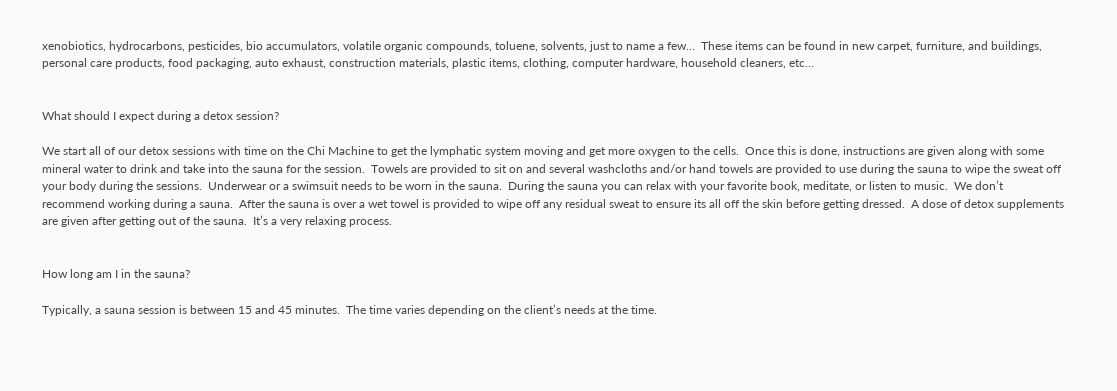xenobiotics, hydrocarbons, pesticides, bio accumulators, volatile organic compounds, toluene, solvents, just to name a few…  These items can be found in new carpet, furniture, and buildings, personal care products, food packaging, auto exhaust, construction materials, plastic items, clothing, computer hardware, household cleaners, etc…


What should I expect during a detox session?

We start all of our detox sessions with time on the Chi Machine to get the lymphatic system moving and get more oxygen to the cells.  Once this is done, instructions are given along with some mineral water to drink and take into the sauna for the session.  Towels are provided to sit on and several washcloths and/or hand towels are provided to use during the sauna to wipe the sweat off your body during the sessions.  Underwear or a swimsuit needs to be worn in the sauna.  During the sauna you can relax with your favorite book, meditate, or listen to music.  We don’t recommend working during a sauna.  After the sauna is over a wet towel is provided to wipe off any residual sweat to ensure its all off the skin before getting dressed.  A dose of detox supplements are given after getting out of the sauna.  It’s a very relaxing process.


How long am I in the sauna?

Typically, a sauna session is between 15 and 45 minutes.  The time varies depending on the client’s needs at the time.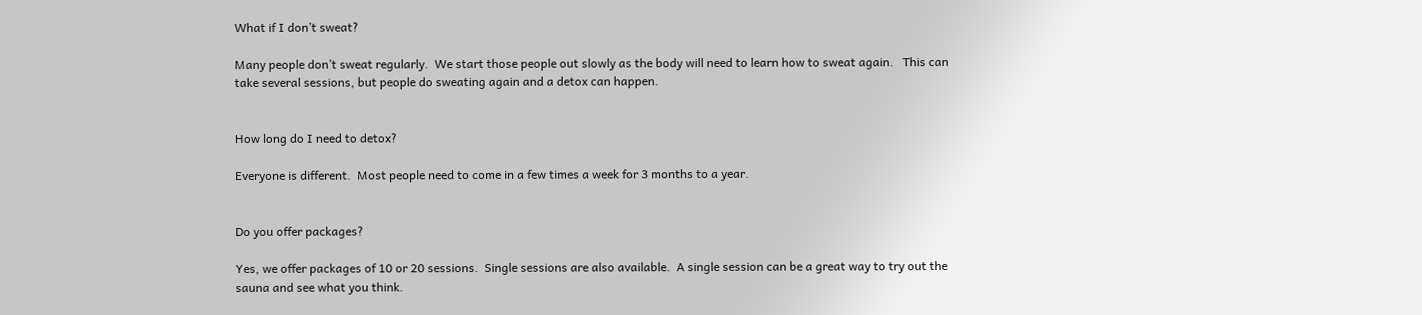What if I don’t sweat?

Many people don’t sweat regularly.  We start those people out slowly as the body will need to learn how to sweat again.   This can take several sessions, but people do sweating again and a detox can happen.


How long do I need to detox?

Everyone is different.  Most people need to come in a few times a week for 3 months to a year.


Do you offer packages?

Yes, we offer packages of 10 or 20 sessions.  Single sessions are also available.  A single session can be a great way to try out the sauna and see what you think.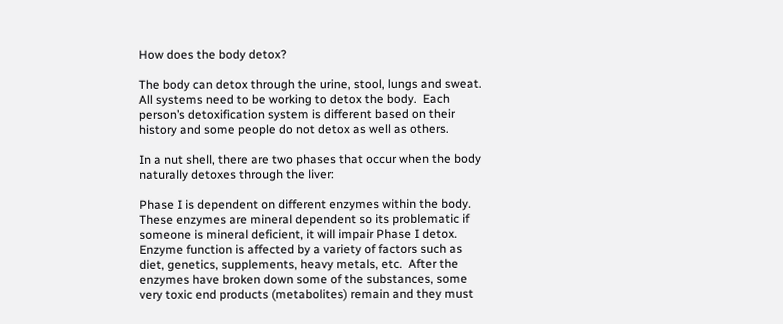How does the body detox?

The body can detox through the urine, stool, lungs and sweat.   All systems need to be working to detox the body.  Each person’s detoxification system is different based on their history and some people do not detox as well as others.

In a nut shell, there are two phases that occur when the body naturally detoxes through the liver:

Phase I is dependent on different enzymes within the body.  These enzymes are mineral dependent so its problematic if someone is mineral deficient, it will impair Phase I detox.  Enzyme function is affected by a variety of factors such as diet, genetics, supplements, heavy metals, etc.  After the enzymes have broken down some of the substances, some very toxic end products (metabolites) remain and they must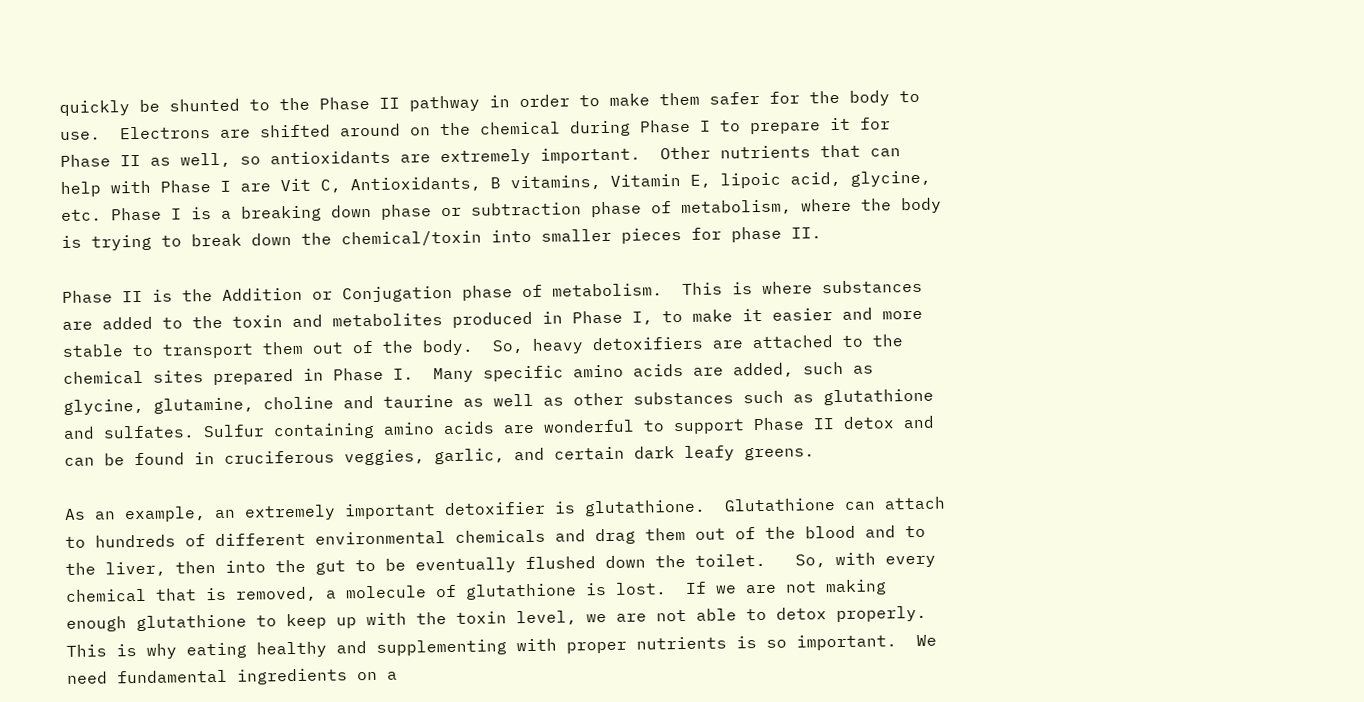quickly be shunted to the Phase II pathway in order to make them safer for the body to use.  Electrons are shifted around on the chemical during Phase I to prepare it for Phase II as well, so antioxidants are extremely important.  Other nutrients that can help with Phase I are Vit C, Antioxidants, B vitamins, Vitamin E, lipoic acid, glycine, etc. Phase I is a breaking down phase or subtraction phase of metabolism, where the body is trying to break down the chemical/toxin into smaller pieces for phase II.

Phase II is the Addition or Conjugation phase of metabolism.  This is where substances are added to the toxin and metabolites produced in Phase I, to make it easier and more stable to transport them out of the body.  So, heavy detoxifiers are attached to the chemical sites prepared in Phase I.  Many specific amino acids are added, such as glycine, glutamine, choline and taurine as well as other substances such as glutathione and sulfates. Sulfur containing amino acids are wonderful to support Phase II detox and can be found in cruciferous veggies, garlic, and certain dark leafy greens.

As an example, an extremely important detoxifier is glutathione.  Glutathione can attach to hundreds of different environmental chemicals and drag them out of the blood and to the liver, then into the gut to be eventually flushed down the toilet.   So, with every chemical that is removed, a molecule of glutathione is lost.  If we are not making enough glutathione to keep up with the toxin level, we are not able to detox properly. This is why eating healthy and supplementing with proper nutrients is so important.  We need fundamental ingredients on a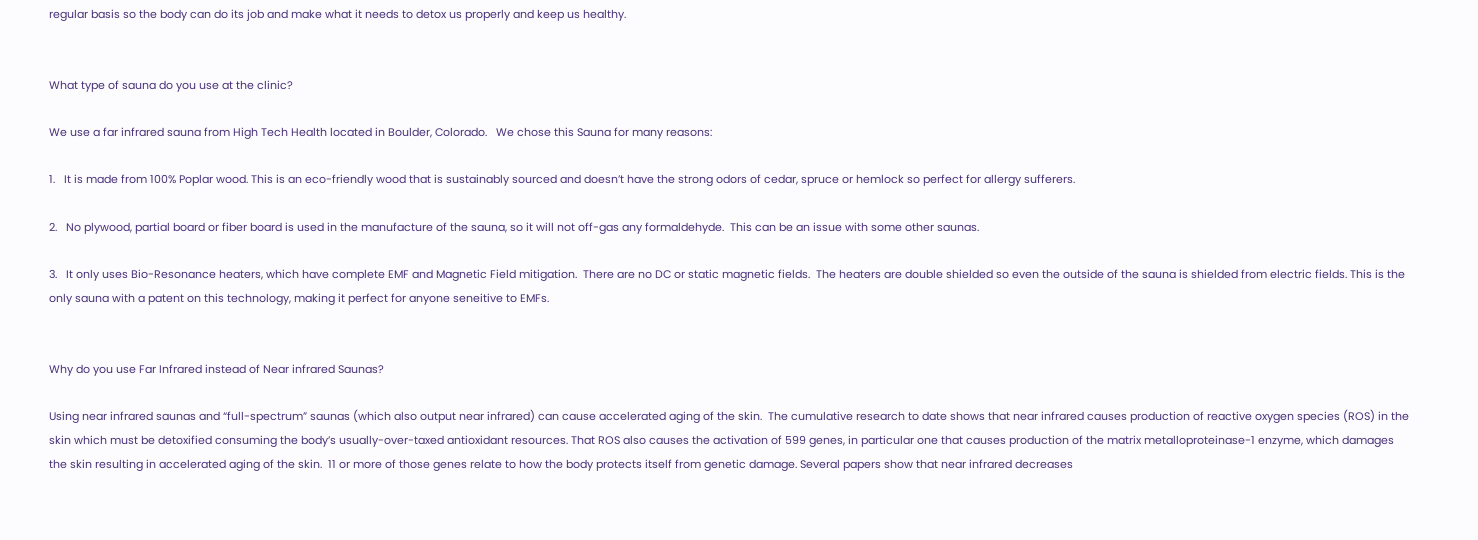regular basis so the body can do its job and make what it needs to detox us properly and keep us healthy.


What type of sauna do you use at the clinic?

We use a far infrared sauna from High Tech Health located in Boulder, Colorado.   We chose this Sauna for many reasons:

1.   It is made from 100% Poplar wood. This is an eco-friendly wood that is sustainably sourced and doesn’t have the strong odors of cedar, spruce or hemlock so perfect for allergy sufferers.

2.   No plywood, partial board or fiber board is used in the manufacture of the sauna, so it will not off-gas any formaldehyde.  This can be an issue with some other saunas.

3.   It only uses Bio-Resonance heaters, which have complete EMF and Magnetic Field mitigation.  There are no DC or static magnetic fields.  The heaters are double shielded so even the outside of the sauna is shielded from electric fields. This is the only sauna with a patent on this technology, making it perfect for anyone seneitive to EMFs.


Why do you use Far Infrared instead of Near infrared Saunas?

Using near infrared saunas and “full-spectrum” saunas (which also output near infrared) can cause accelerated aging of the skin.  The cumulative research to date shows that near infrared causes production of reactive oxygen species (ROS) in the skin which must be detoxified consuming the body’s usually-over-taxed antioxidant resources. That ROS also causes the activation of 599 genes, in particular one that causes production of the matrix metalloproteinase-1 enzyme, which damages the skin resulting in accelerated aging of the skin.  11 or more of those genes relate to how the body protects itself from genetic damage. Several papers show that near infrared decreases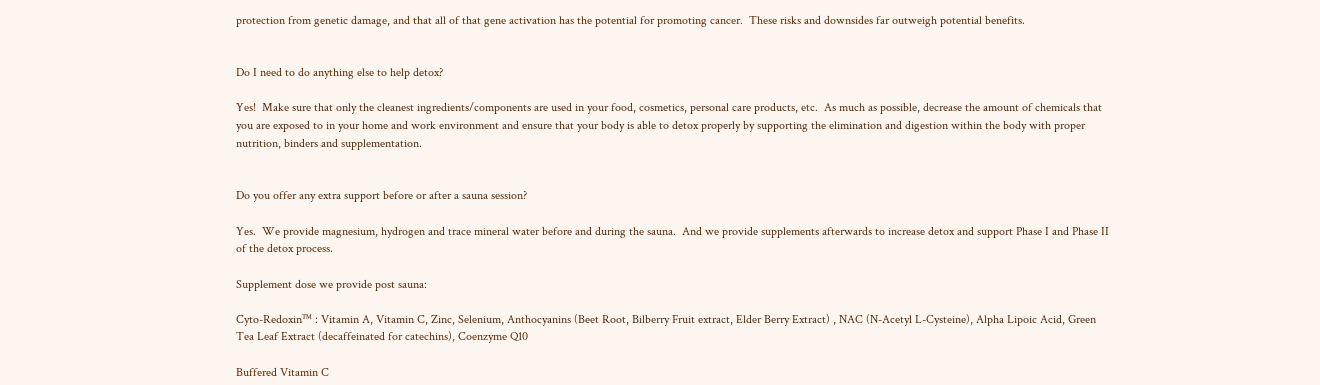protection from genetic damage, and that all of that gene activation has the potential for promoting cancer.  These risks and downsides far outweigh potential benefits.


Do I need to do anything else to help detox?

Yes!  Make sure that only the cleanest ingredients/components are used in your food, cosmetics, personal care products, etc.  As much as possible, decrease the amount of chemicals that you are exposed to in your home and work environment and ensure that your body is able to detox properly by supporting the elimination and digestion within the body with proper nutrition, binders and supplementation.


Do you offer any extra support before or after a sauna session?

Yes.  We provide magnesium, hydrogen and trace mineral water before and during the sauna.  And we provide supplements afterwards to increase detox and support Phase I and Phase II of the detox process.

Supplement dose we provide post sauna:

Cyto-Redoxin™ : Vitamin A, Vitamin C, Zinc, Selenium, Anthocyanins (Beet Root, Bilberry Fruit extract, Elder Berry Extract) , NAC (N-Acetyl L-Cysteine), Alpha Lipoic Acid, Green Tea Leaf Extract (decaffeinated for catechins), Coenzyme Q10

Buffered Vitamin C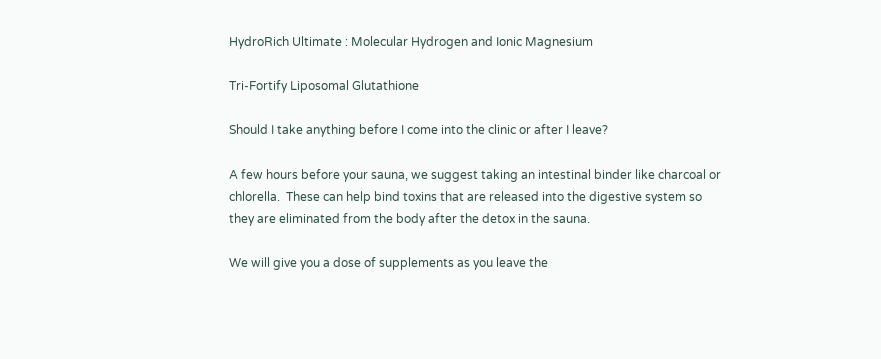HydroRich Ultimate : Molecular Hydrogen and Ionic Magnesium

Tri-Fortify Liposomal Glutathione

Should I take anything before I come into the clinic or after I leave?

A few hours before your sauna, we suggest taking an intestinal binder like charcoal or chlorella.  These can help bind toxins that are released into the digestive system so they are eliminated from the body after the detox in the sauna.

We will give you a dose of supplements as you leave the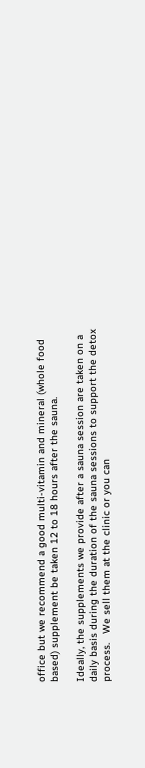office but we recommend a good multi-vitamin and mineral (whole food based) supplement be taken 12 to 18 hours after the sauna.

Ideally, the supplements we provide after a sauna session are taken on a daily basis during the duration of the sauna sessions to support the detox process.   We sell them at the clinic or you can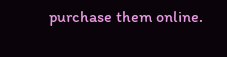purchase them online.